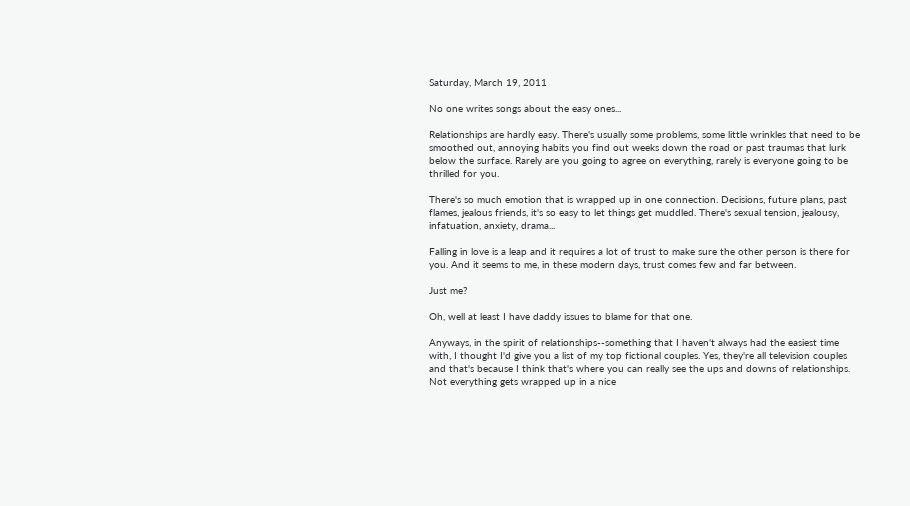Saturday, March 19, 2011

No one writes songs about the easy ones...

Relationships are hardly easy. There's usually some problems, some little wrinkles that need to be smoothed out, annoying habits you find out weeks down the road or past traumas that lurk below the surface. Rarely are you going to agree on everything, rarely is everyone going to be thrilled for you.

There's so much emotion that is wrapped up in one connection. Decisions, future plans, past flames, jealous friends, it's so easy to let things get muddled. There's sexual tension, jealousy, infatuation, anxiety, drama...

Falling in love is a leap and it requires a lot of trust to make sure the other person is there for you. And it seems to me, in these modern days, trust comes few and far between.

Just me?

Oh, well at least I have daddy issues to blame for that one.

Anyways, in the spirit of relationships--something that I haven't always had the easiest time with, I thought I'd give you a list of my top fictional couples. Yes, they're all television couples  and that's because I think that's where you can really see the ups and downs of relationships. Not everything gets wrapped up in a nice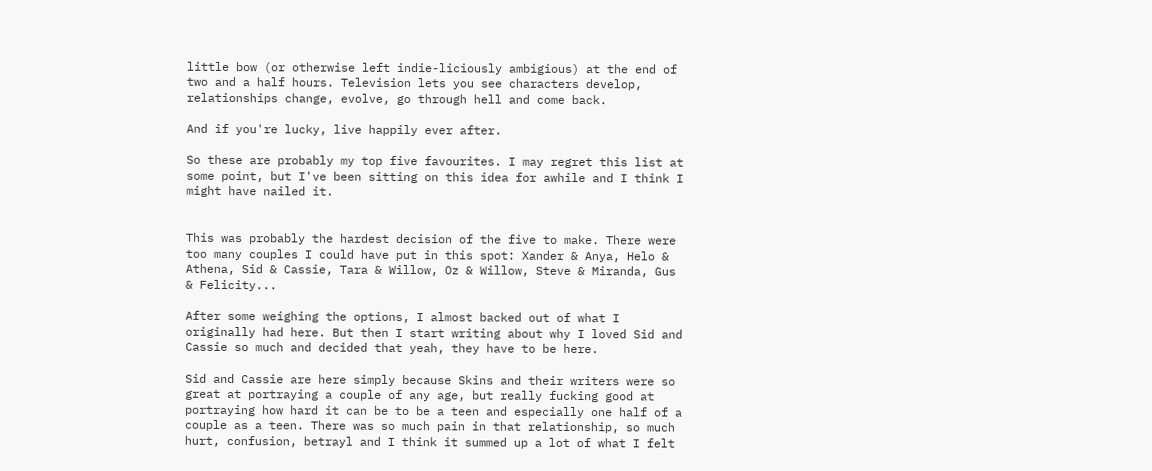little bow (or otherwise left indie-liciously ambigious) at the end of two and a half hours. Television lets you see characters develop, relationships change, evolve, go through hell and come back.

And if you're lucky, live happily ever after.

So these are probably my top five favourites. I may regret this list at some point, but I've been sitting on this idea for awhile and I think I might have nailed it.


This was probably the hardest decision of the five to make. There were too many couples I could have put in this spot: Xander & Anya, Helo & Athena, Sid & Cassie, Tara & Willow, Oz & Willow, Steve & Miranda, Gus & Felicity...

After some weighing the options, I almost backed out of what I originally had here. But then I start writing about why I loved Sid and Cassie so much and decided that yeah, they have to be here.

Sid and Cassie are here simply because Skins and their writers were so great at portraying a couple of any age, but really fucking good at portraying how hard it can be to be a teen and especially one half of a couple as a teen. There was so much pain in that relationship, so much hurt, confusion, betrayl and I think it summed up a lot of what I felt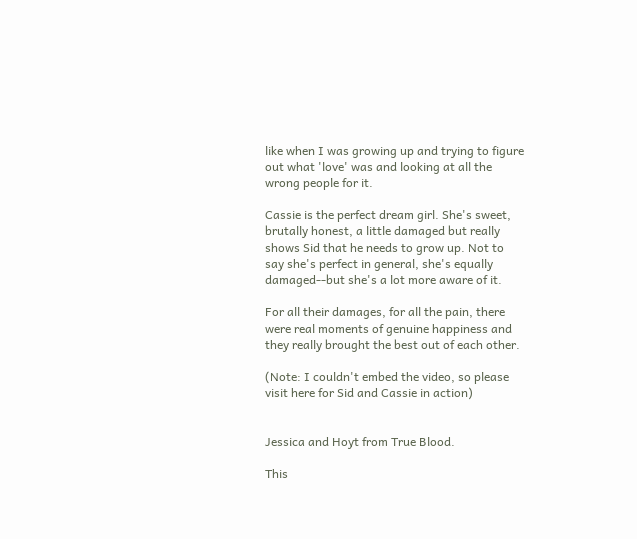like when I was growing up and trying to figure out what 'love' was and looking at all the wrong people for it.

Cassie is the perfect dream girl. She's sweet, brutally honest, a little damaged but really shows Sid that he needs to grow up. Not to say she's perfect in general, she's equally damaged--but she's a lot more aware of it.

For all their damages, for all the pain, there were real moments of genuine happiness and they really brought the best out of each other.

(Note: I couldn't embed the video, so please visit here for Sid and Cassie in action)


Jessica and Hoyt from True Blood.

This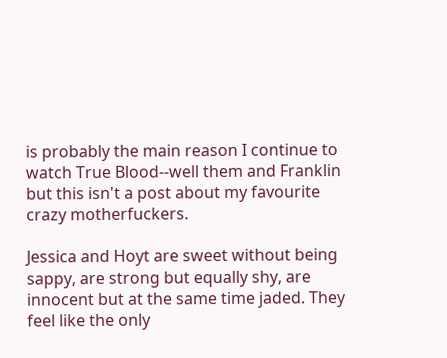is probably the main reason I continue to watch True Blood--well them and Franklin but this isn't a post about my favourite crazy motherfuckers.

Jessica and Hoyt are sweet without being sappy, are strong but equally shy, are innocent but at the same time jaded. They feel like the only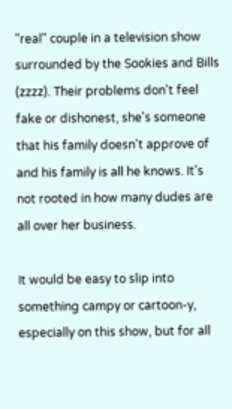"real" couple in a television show surrounded by the Sookies and Bills (zzzz). Their problems don't feel fake or dishonest, she's someone that his family doesn't approve of and his family is all he knows. It's not rooted in how many dudes are all over her business.

It would be easy to slip into something campy or cartoon-y, especially on this show, but for all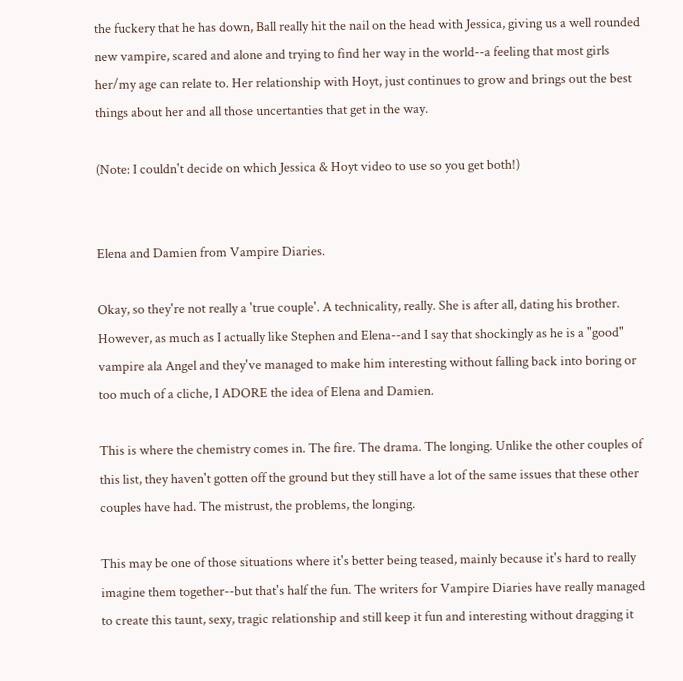the fuckery that he has down, Ball really hit the nail on the head with Jessica, giving us a well rounded new vampire, scared and alone and trying to find her way in the world--a feeling that most girls her/my age can relate to. Her relationship with Hoyt, just continues to grow and brings out the best things about her and all those uncertanties that get in the way.

(Note: I couldn't decide on which Jessica & Hoyt video to use so you get both!)


Elena and Damien from Vampire Diaries.

Okay, so they're not really a 'true couple'. A technicality, really. She is after all, dating his brother. However, as much as I actually like Stephen and Elena--and I say that shockingly as he is a "good" vampire ala Angel and they've managed to make him interesting without falling back into boring or too much of a cliche, I ADORE the idea of Elena and Damien.

This is where the chemistry comes in. The fire. The drama. The longing. Unlike the other couples of this list, they haven't gotten off the ground but they still have a lot of the same issues that these other couples have had. The mistrust, the problems, the longing.

This may be one of those situations where it's better being teased, mainly because it's hard to really imagine them together--but that's half the fun. The writers for Vampire Diaries have really managed to create this taunt, sexy, tragic relationship and still keep it fun and interesting without dragging it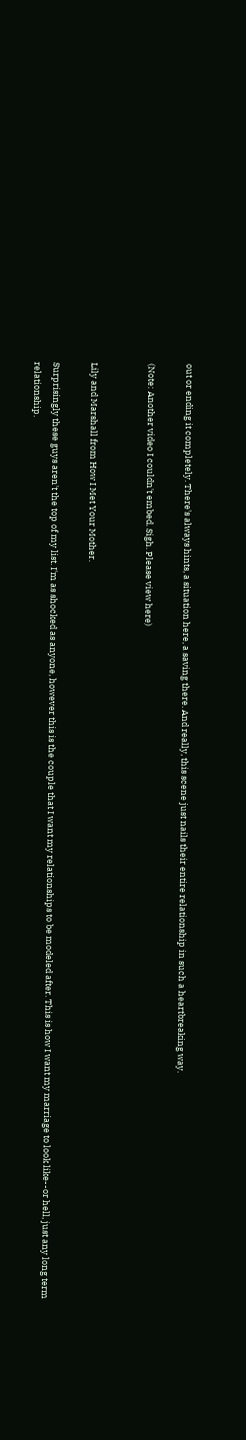out or ending it completely. There's always hints, a situation here, a saving there. And really, this scene just nails their entire relationship in such a heartbreaking way.

(Note: Another video I couldn't embed. Sigh. Please view here)


Lily and Marshall from How I Met Your Mother.

Surprisingly these guys aren't the top of my list. I'm as shocked as anyone, however this is the couple that I want my relationships to be modeled after. This is how I want my marriage to look like--or hell, just any long term relationship.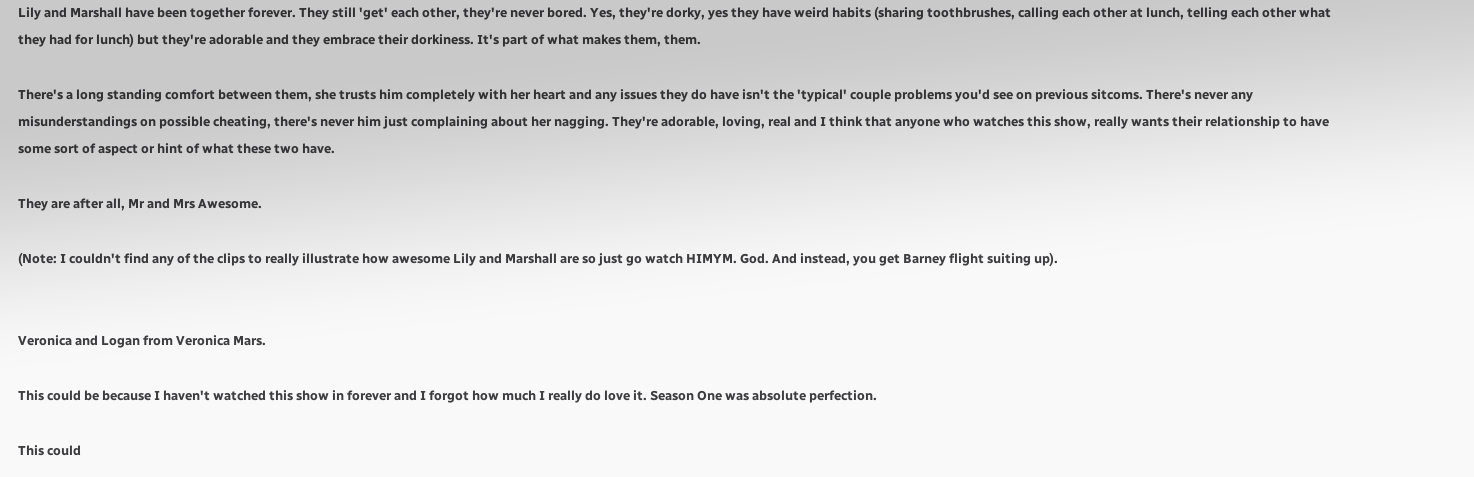Lily and Marshall have been together forever. They still 'get' each other, they're never bored. Yes, they're dorky, yes they have weird habits (sharing toothbrushes, calling each other at lunch, telling each other what they had for lunch) but they're adorable and they embrace their dorkiness. It's part of what makes them, them.

There's a long standing comfort between them, she trusts him completely with her heart and any issues they do have isn't the 'typical' couple problems you'd see on previous sitcoms. There's never any misunderstandings on possible cheating, there's never him just complaining about her nagging. They're adorable, loving, real and I think that anyone who watches this show, really wants their relationship to have some sort of aspect or hint of what these two have.

They are after all, Mr and Mrs Awesome.

(Note: I couldn't find any of the clips to really illustrate how awesome Lily and Marshall are so just go watch HIMYM. God. And instead, you get Barney flight suiting up).


Veronica and Logan from Veronica Mars.

This could be because I haven't watched this show in forever and I forgot how much I really do love it. Season One was absolute perfection.

This could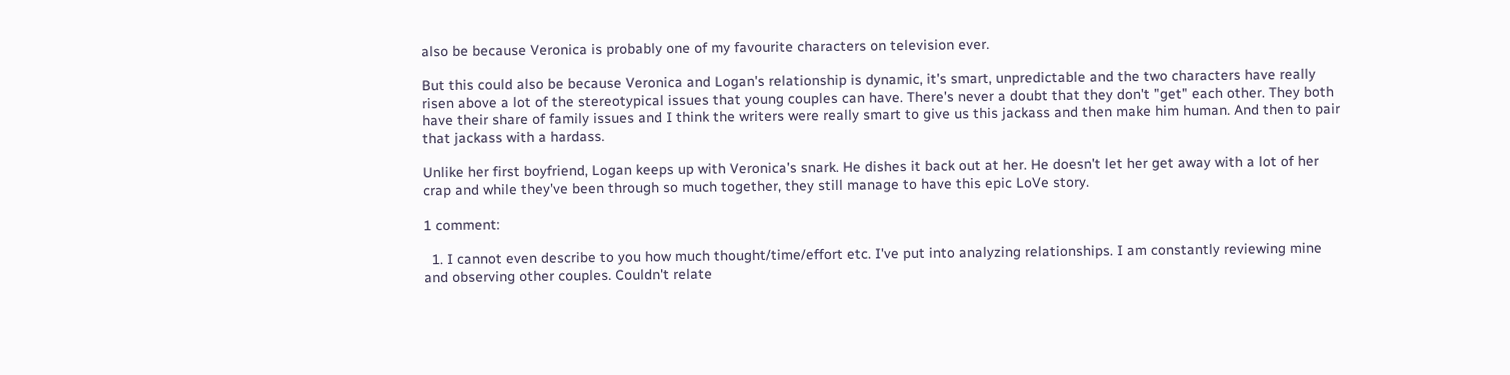also be because Veronica is probably one of my favourite characters on television ever.

But this could also be because Veronica and Logan's relationship is dynamic, it's smart, unpredictable and the two characters have really risen above a lot of the stereotypical issues that young couples can have. There's never a doubt that they don't "get" each other. They both have their share of family issues and I think the writers were really smart to give us this jackass and then make him human. And then to pair that jackass with a hardass.

Unlike her first boyfriend, Logan keeps up with Veronica's snark. He dishes it back out at her. He doesn't let her get away with a lot of her crap and while they've been through so much together, they still manage to have this epic LoVe story.

1 comment:

  1. I cannot even describe to you how much thought/time/effort etc. I've put into analyzing relationships. I am constantly reviewing mine and observing other couples. Couldn't relate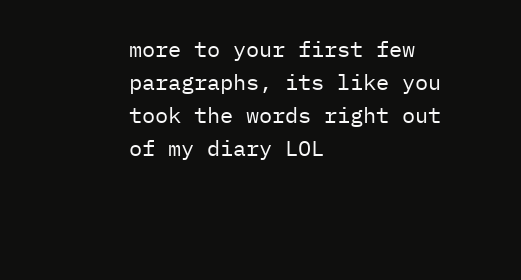more to your first few paragraphs, its like you took the words right out of my diary LOL